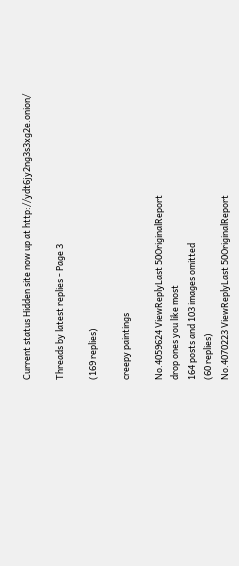Current status Hidden site now up at http://ydt6jy2ng3s3xg2e.onion/

Threads by latest replies - Page 3

(169 replies)

creepy paintings

No.4059624 ViewReplyLast 50OriginalReport
drop ones you like most
164 posts and 103 images omitted
(60 replies)
No.4070223 ViewReplyLast 50OriginalReport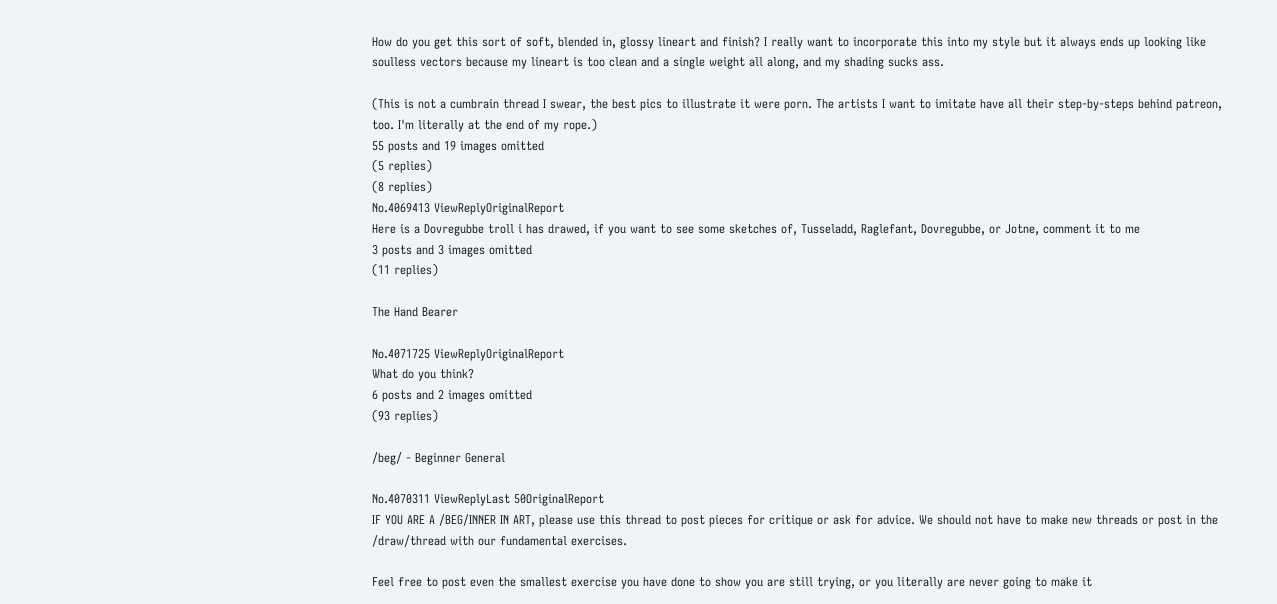How do you get this sort of soft, blended in, glossy lineart and finish? I really want to incorporate this into my style but it always ends up looking like soulless vectors because my lineart is too clean and a single weight all along, and my shading sucks ass.

(This is not a cumbrain thread I swear, the best pics to illustrate it were porn. The artists I want to imitate have all their step-by-steps behind patreon, too. I'm literally at the end of my rope.)
55 posts and 19 images omitted
(5 replies)
(8 replies)
No.4069413 ViewReplyOriginalReport
Here is a Dovregubbe troll i has drawed, if you want to see some sketches of, Tusseladd, Raglefant, Dovregubbe, or Jotne, comment it to me
3 posts and 3 images omitted
(11 replies)

The Hand Bearer

No.4071725 ViewReplyOriginalReport
What do you think?
6 posts and 2 images omitted
(93 replies)

/beg/ - Beginner General

No.4070311 ViewReplyLast 50OriginalReport
IF YOU ARE A /BEG/INNER IN ART, please use this thread to post pieces for critique or ask for advice. We should not have to make new threads or post in the /draw/thread with our fundamental exercises.

Feel free to post even the smallest exercise you have done to show you are still trying, or you literally are never going to make it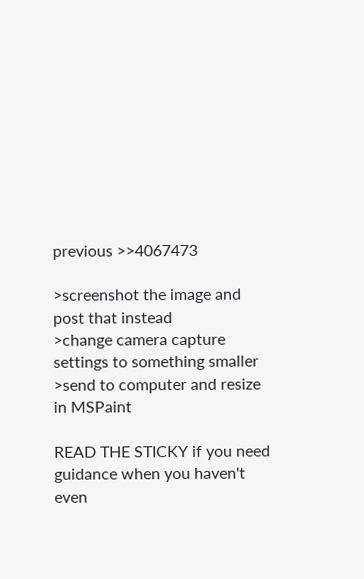previous >>4067473

>screenshot the image and post that instead
>change camera capture settings to something smaller
>send to computer and resize in MSPaint

READ THE STICKY if you need guidance when you haven't even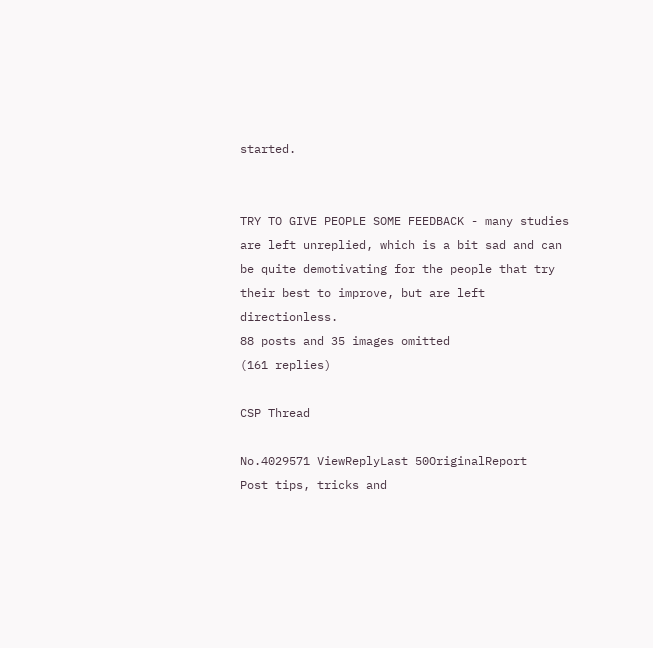started.


TRY TO GIVE PEOPLE SOME FEEDBACK - many studies are left unreplied, which is a bit sad and can be quite demotivating for the people that try their best to improve, but are left directionless.
88 posts and 35 images omitted
(161 replies)

CSP Thread

No.4029571 ViewReplyLast 50OriginalReport
Post tips, tricks and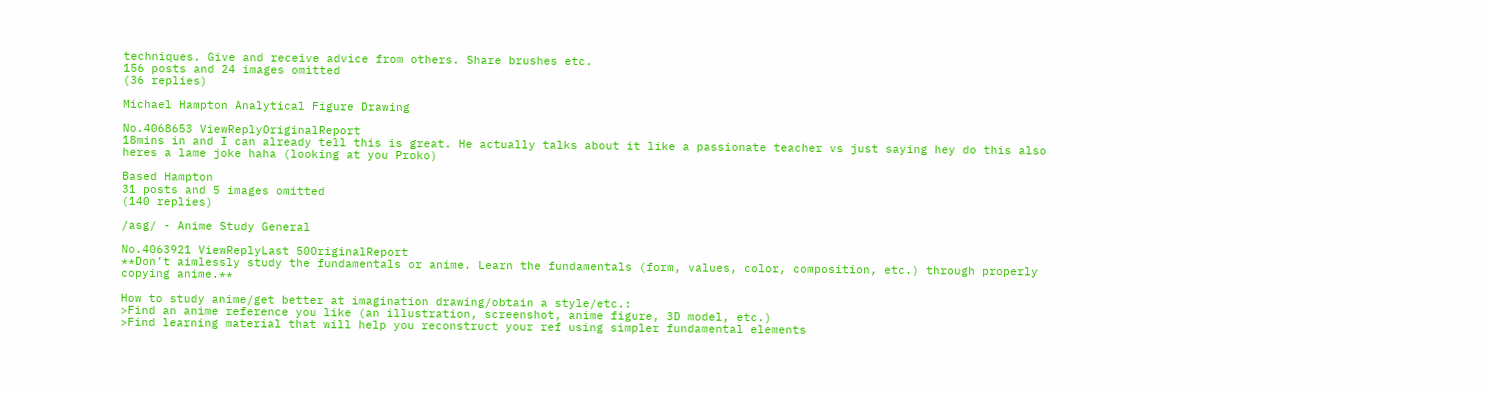techniques. Give and receive advice from others. Share brushes etc.
156 posts and 24 images omitted
(36 replies)

Michael Hampton Analytical Figure Drawing

No.4068653 ViewReplyOriginalReport
18mins in and I can already tell this is great. He actually talks about it like a passionate teacher vs just saying hey do this also heres a lame joke haha (looking at you Proko)

Based Hampton
31 posts and 5 images omitted
(140 replies)

/asg/ - Anime Study General

No.4063921 ViewReplyLast 50OriginalReport
**Don’t aimlessly study the fundamentals or anime. Learn the fundamentals (form, values, color, composition, etc.) through properly copying anime.**

How to study anime/get better at imagination drawing/obtain a style/etc.:
>Find an anime reference you like (an illustration, screenshot, anime figure, 3D model, etc.)
>Find learning material that will help you reconstruct your ref using simpler fundamental elements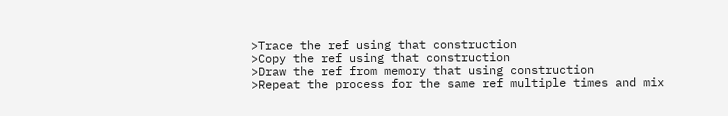>Trace the ref using that construction
>Copy the ref using that construction
>Draw the ref from memory that using construction
>Repeat the process for the same ref multiple times and mix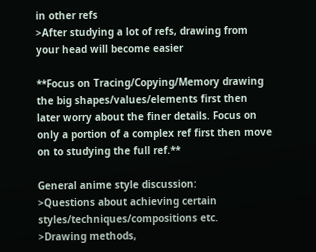in other refs
>After studying a lot of refs, drawing from your head will become easier

**Focus on Tracing/Copying/Memory drawing the big shapes/values/elements first then later worry about the finer details. Focus on only a portion of a complex ref first then move on to studying the full ref.**

General anime style discussion:
>Questions about achieving certain styles/techniques/compositions etc.
>Drawing methods,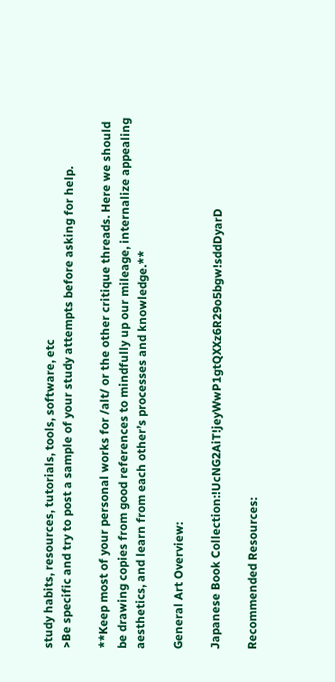study habits, resources, tutorials, tools, software, etc
>Be specific and try to post a sample of your study attempts before asking for help.

**Keep most of your personal works for /alt/ or the other critique threads. Here we should be drawing copies from good references to mindfully up our mileage, internalize appealing aesthetics, and learn from each other’s processes and knowledge.**

General Art Overview:

Japanese Book Collection:!UcNG2AiT!jeyWwP1gtQXXz6R29o5bgw!sddDyarD

Recommended Resources: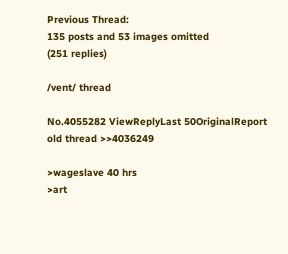Previous Thread:
135 posts and 53 images omitted
(251 replies)

/vent/ thread

No.4055282 ViewReplyLast 50OriginalReport
old thread >>4036249

>wageslave 40 hrs
>art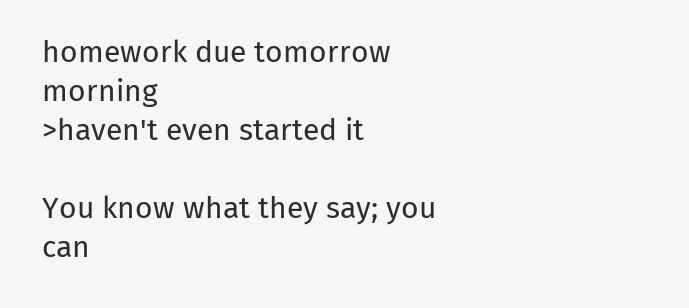homework due tomorrow morning
>haven't even started it

You know what they say; you can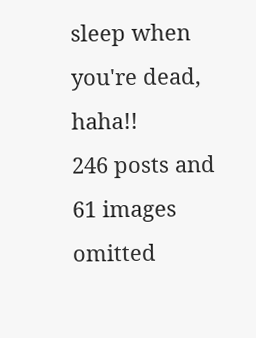sleep when you're dead, haha!!
246 posts and 61 images omitted